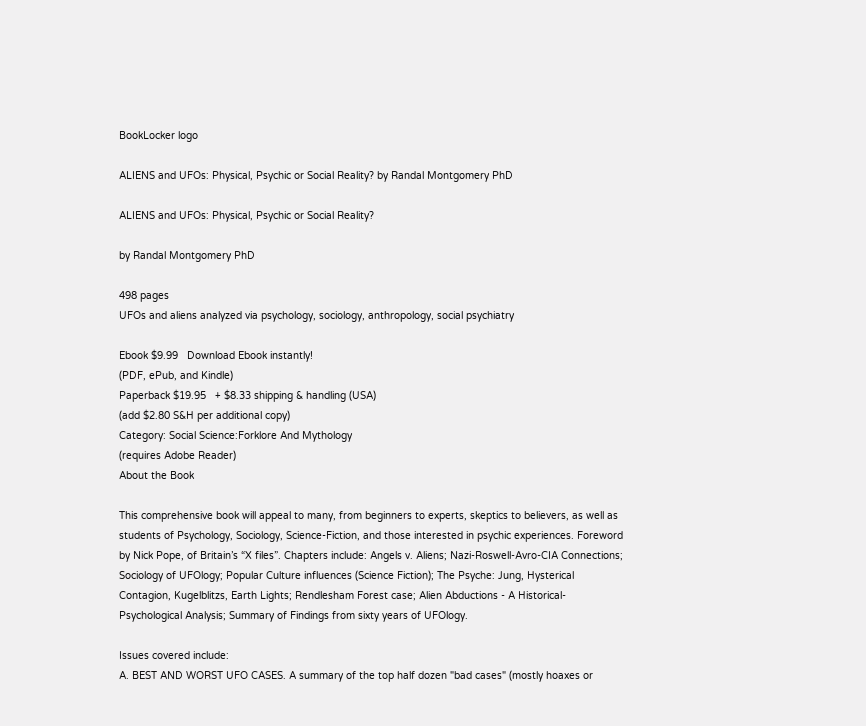BookLocker logo

ALIENS and UFOs: Physical, Psychic or Social Reality? by Randal Montgomery PhD

ALIENS and UFOs: Physical, Psychic or Social Reality?

by Randal Montgomery PhD

498 pages
UFOs and aliens analyzed via psychology, sociology, anthropology, social psychiatry

Ebook $9.99   Download Ebook instantly!
(PDF, ePub, and Kindle)
Paperback $19.95   + $8.33 shipping & handling (USA)
(add $2.80 S&H per additional copy)
Category: Social Science:Forklore And Mythology
(requires Adobe Reader)
About the Book

This comprehensive book will appeal to many, from beginners to experts, skeptics to believers, as well as students of Psychology, Sociology, Science-Fiction, and those interested in psychic experiences. Foreword by Nick Pope, of Britain’s “X files”. Chapters include: Angels v. Aliens; Nazi-Roswell-Avro-CIA Connections; Sociology of UFOlogy; Popular Culture influences (Science Fiction); The Psyche: Jung, Hysterical Contagion, Kugelblitzs, Earth Lights; Rendlesham Forest case; Alien Abductions - A Historical-Psychological Analysis; Summary of Findings from sixty years of UFOlogy.

Issues covered include:
A. BEST AND WORST UFO CASES. A summary of the top half dozen "bad cases" (mostly hoaxes or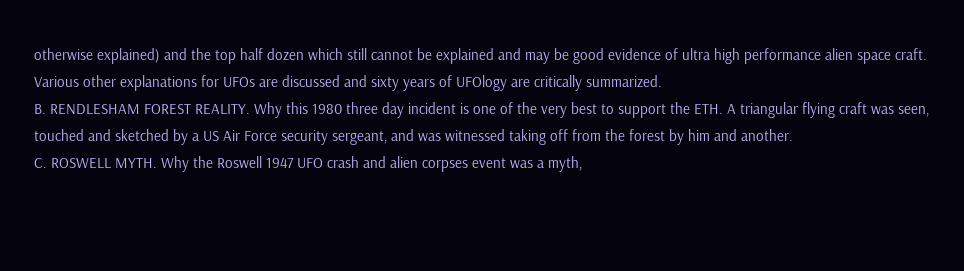otherwise explained) and the top half dozen which still cannot be explained and may be good evidence of ultra high performance alien space craft. Various other explanations for UFOs are discussed and sixty years of UFOlogy are critically summarized.
B. RENDLESHAM FOREST REALITY. Why this 1980 three day incident is one of the very best to support the ETH. A triangular flying craft was seen, touched and sketched by a US Air Force security sergeant, and was witnessed taking off from the forest by him and another.
C. ROSWELL MYTH. Why the Roswell 1947 UFO crash and alien corpses event was a myth,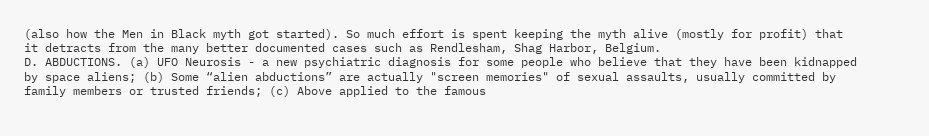(also how the Men in Black myth got started). So much effort is spent keeping the myth alive (mostly for profit) that it detracts from the many better documented cases such as Rendlesham, Shag Harbor, Belgium.
D. ABDUCTIONS. (a) UFO Neurosis - a new psychiatric diagnosis for some people who believe that they have been kidnapped by space aliens; (b) Some “alien abductions” are actually "screen memories" of sexual assaults, usually committed by family members or trusted friends; (c) Above applied to the famous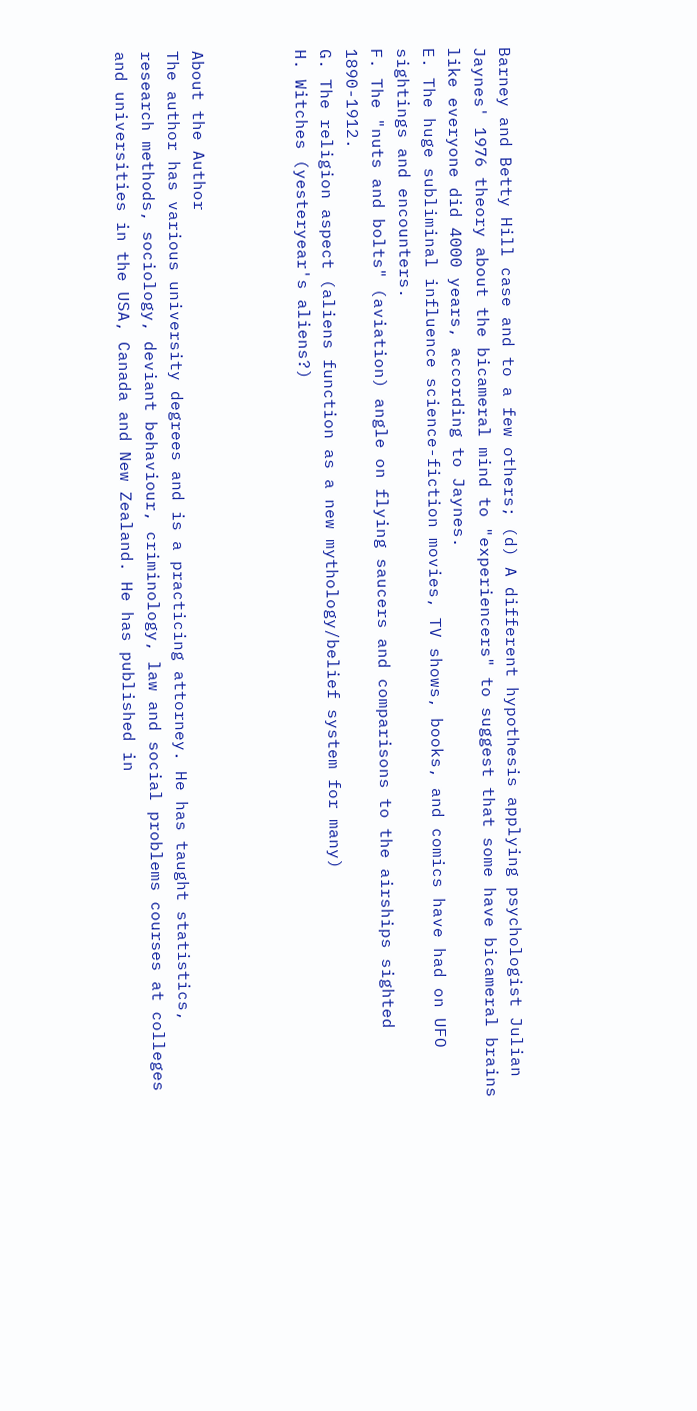Barney and Betty Hill case and to a few others; (d) A different hypothesis applying psychologist Julian Jaynes' 1976 theory about the bicameral mind to "experiencers" to suggest that some have bicameral brains like everyone did 4000 years, according to Jaynes.
E. The huge subliminal influence science-fiction movies, TV shows, books, and comics have had on UFO sightings and encounters.
F. The "nuts and bolts" (aviation) angle on flying saucers and comparisons to the airships sighted 1890-1912.
G. The religion aspect (aliens function as a new mythology/belief system for many)
H. Witches (yesteryear's aliens?)



About the Author
The author has various university degrees and is a practicing attorney. He has taught statistics, research methods, sociology, deviant behaviour, criminology, law and social problems courses at colleges and universities in the USA, Canada and New Zealand. He has published in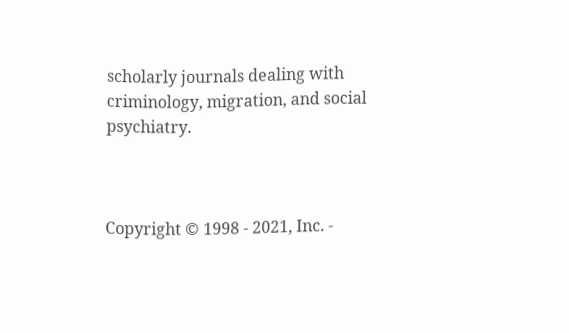scholarly journals dealing with criminology, migration, and social psychiatry.



Copyright © 1998 - 2021, Inc. -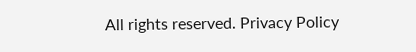All rights reserved. Privacy Policy